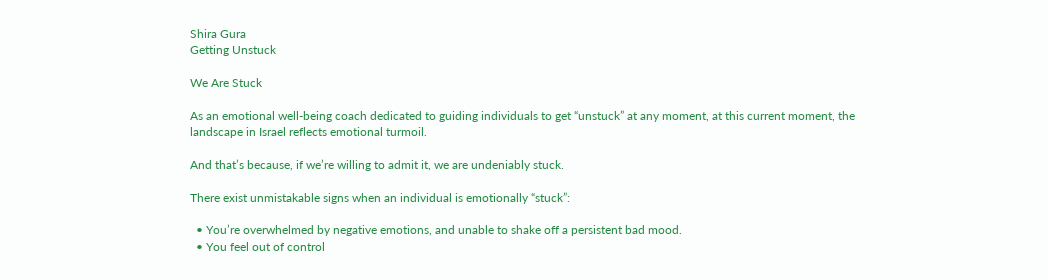Shira Gura
Getting Unstuck

We Are Stuck

As an emotional well-being coach dedicated to guiding individuals to get “unstuck” at any moment, at this current moment, the landscape in Israel reflects emotional turmoil.

And that’s because, if we’re willing to admit it, we are undeniably stuck.

There exist unmistakable signs when an individual is emotionally “stuck”:

  • You’re overwhelmed by negative emotions, and unable to shake off a persistent bad mood.
  • You feel out of control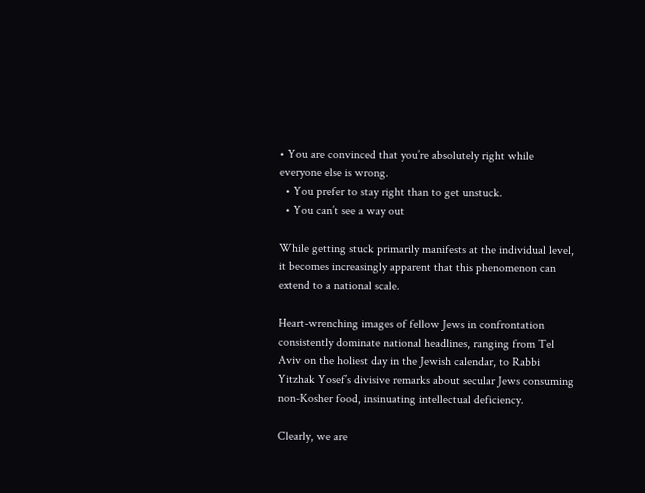• You are convinced that you’re absolutely right while everyone else is wrong.
  • You prefer to stay right than to get unstuck.
  • You can’t see a way out

While getting stuck primarily manifests at the individual level, it becomes increasingly apparent that this phenomenon can extend to a national scale.

Heart-wrenching images of fellow Jews in confrontation consistently dominate national headlines, ranging from Tel Aviv on the holiest day in the Jewish calendar, to Rabbi Yitzhak Yosef’s divisive remarks about secular Jews consuming non-Kosher food, insinuating intellectual deficiency.

Clearly, we are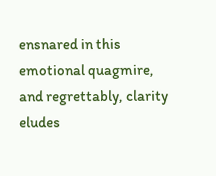ensnared in this emotional quagmire, and regrettably, clarity eludes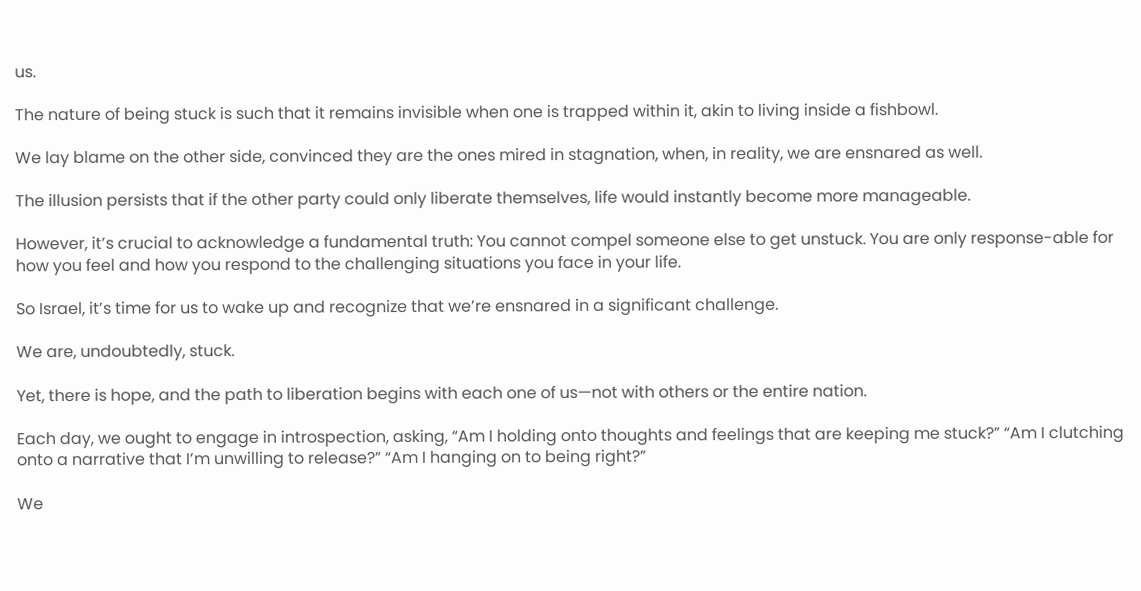us.

The nature of being stuck is such that it remains invisible when one is trapped within it, akin to living inside a fishbowl.

We lay blame on the other side, convinced they are the ones mired in stagnation, when, in reality, we are ensnared as well.

The illusion persists that if the other party could only liberate themselves, life would instantly become more manageable.

However, it’s crucial to acknowledge a fundamental truth: You cannot compel someone else to get unstuck. You are only response-able for how you feel and how you respond to the challenging situations you face in your life.

So Israel, it’s time for us to wake up and recognize that we’re ensnared in a significant challenge.

We are, undoubtedly, stuck.

Yet, there is hope, and the path to liberation begins with each one of us—not with others or the entire nation.

Each day, we ought to engage in introspection, asking, “Am I holding onto thoughts and feelings that are keeping me stuck?” “Am I clutching onto a narrative that I’m unwilling to release?” “Am I hanging on to being right?”

We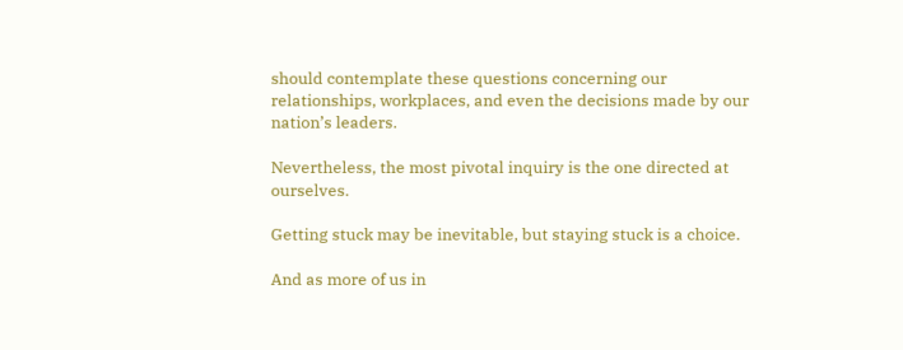should contemplate these questions concerning our relationships, workplaces, and even the decisions made by our nation’s leaders.

Nevertheless, the most pivotal inquiry is the one directed at ourselves.

Getting stuck may be inevitable, but staying stuck is a choice.

And as more of us in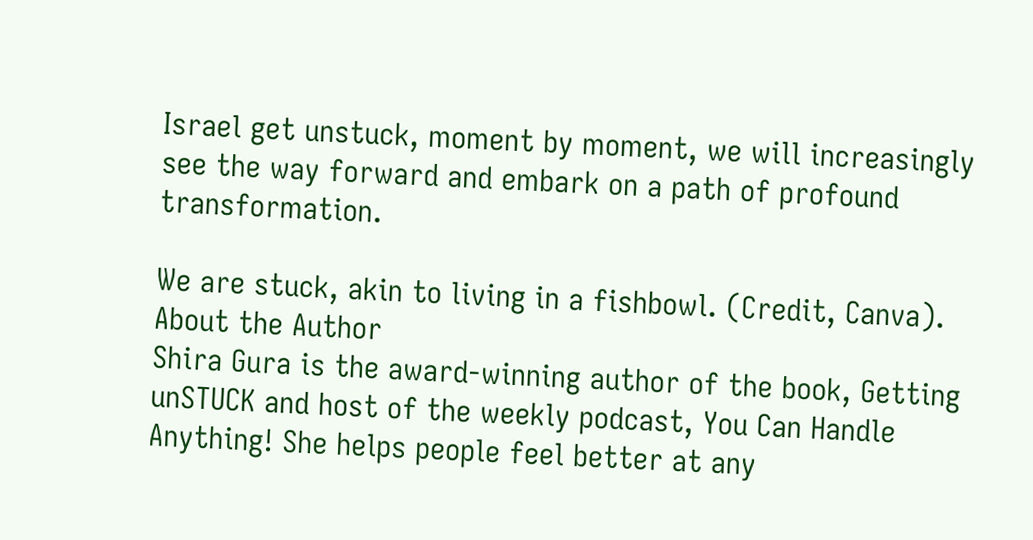Israel get unstuck, moment by moment, we will increasingly see the way forward and embark on a path of profound transformation.

We are stuck, akin to living in a fishbowl. (Credit, Canva).
About the Author
Shira Gura is the award-winning author of the book, Getting unSTUCK and host of the weekly podcast, You Can Handle Anything! She helps people feel better at any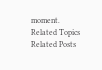moment.
Related Topics
Related Posts